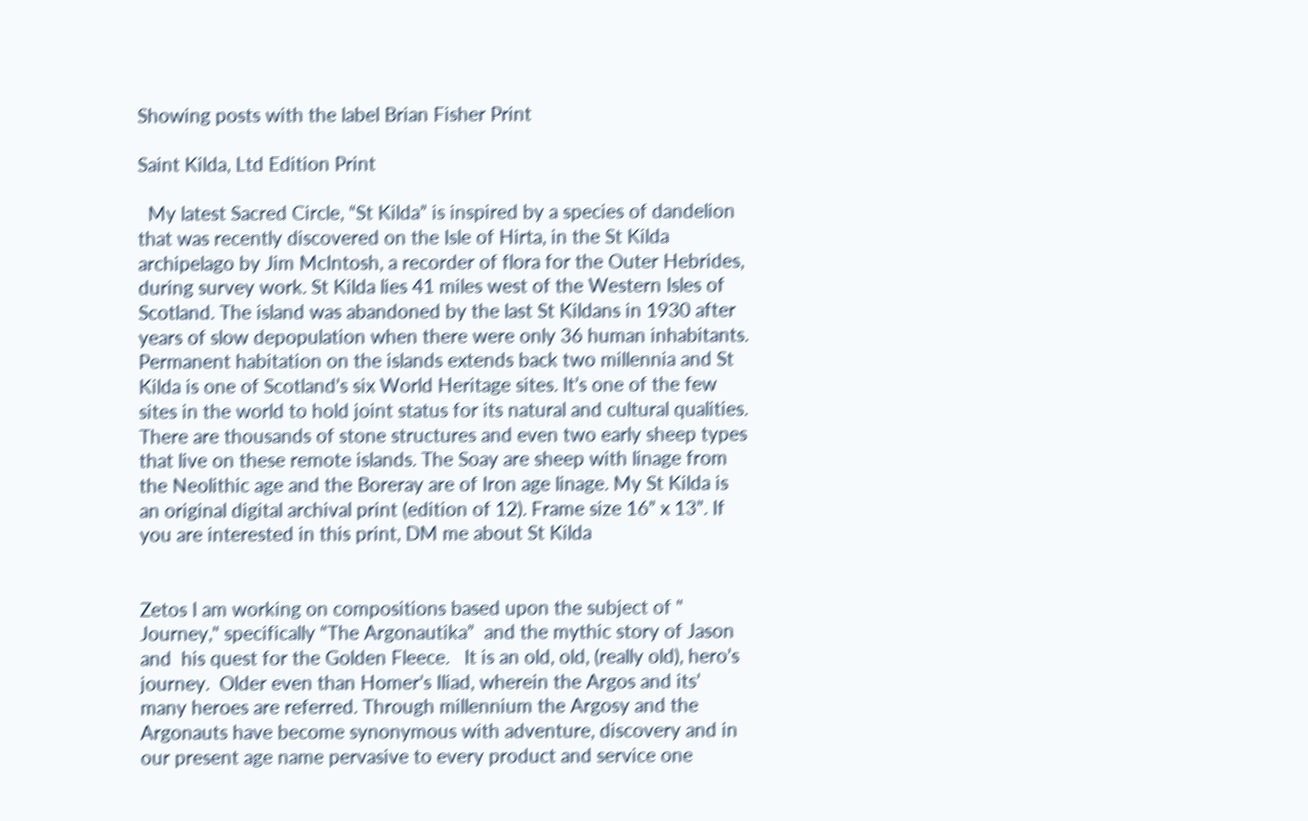Showing posts with the label Brian Fisher Print

Saint Kilda, Ltd Edition Print

  My latest Sacred Circle, “St Kilda” is inspired by a species of dandelion that was recently discovered on the Isle of Hirta, in the St Kilda archipelago by Jim McIntosh, a recorder of flora for the Outer Hebrides, during survey work. St Kilda lies 41 miles west of the Western Isles of Scotland. The island was abandoned by the last St Kildans in 1930 after years of slow depopulation when there were only 36 human inhabitants. Permanent habitation on the islands extends back two millennia and St Kilda is one of Scotland’s six World Heritage sites. It’s one of the few sites in the world to hold joint status for its natural and cultural qualities. There are thousands of stone structures and even two early sheep types that live on these remote islands. The Soay are sheep with linage from the Neolithic age and the Boreray are of Iron age linage. My St Kilda is an original digital archival print (edition of 12). Frame size 16” x 13”. If you are interested in this print, DM me about St Kilda


Zetos I am working on compositions based upon the subject of " Journey," specifically “The Argonautika”  and the mythic story of Jason and  his quest for the Golden Fleece.   It is an old, old, (really old), hero’s journey.  Older even than Homer’s Iliad, wherein the Argos and its’ many heroes are referred. Through millennium the Argosy and the Argonauts have become synonymous with adventure, discovery and in our present age name pervasive to every product and service one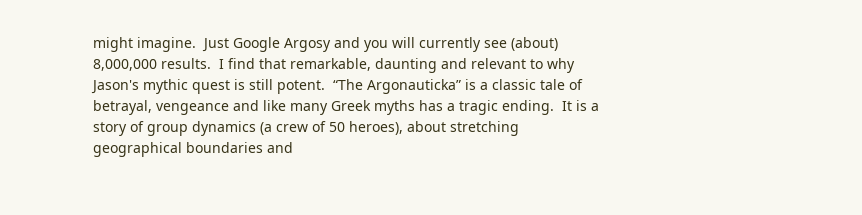might imagine.  Just Google Argosy and you will currently see (about) 8,000,000 results.  I find that remarkable, daunting and relevant to why Jason's mythic quest is still potent.  “The Argonauticka” is a classic tale of betrayal, vengeance and like many Greek myths has a tragic ending.  It is a story of group dynamics (a crew of 50 heroes), about stretching geographical boundaries and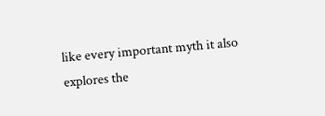like every important myth it also explores the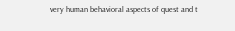very human behavioral aspects of quest and t